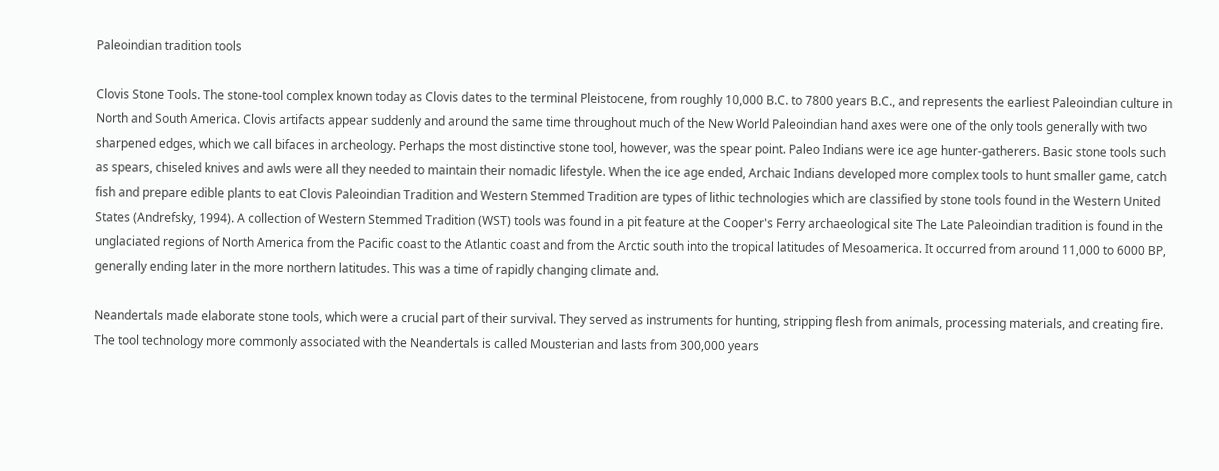Paleoindian tradition tools

Clovis Stone Tools. The stone-tool complex known today as Clovis dates to the terminal Pleistocene, from roughly 10,000 B.C. to 7800 years B.C., and represents the earliest Paleoindian culture in North and South America. Clovis artifacts appear suddenly and around the same time throughout much of the New World Paleoindian hand axes were one of the only tools generally with two sharpened edges, which we call bifaces in archeology. Perhaps the most distinctive stone tool, however, was the spear point. Paleo Indians were ice age hunter-gatherers. Basic stone tools such as spears, chiseled knives and awls were all they needed to maintain their nomadic lifestyle. When the ice age ended, Archaic Indians developed more complex tools to hunt smaller game, catch fish and prepare edible plants to eat Clovis Paleoindian Tradition and Western Stemmed Tradition are types of lithic technologies which are classified by stone tools found in the Western United States (Andrefsky, 1994). A collection of Western Stemmed Tradition (WST) tools was found in a pit feature at the Cooper's Ferry archaeological site The Late Paleoindian tradition is found in the unglaciated regions of North America from the Pacific coast to the Atlantic coast and from the Arctic south into the tropical latitudes of Mesoamerica. It occurred from around 11,000 to 6000 BP, generally ending later in the more northern latitudes. This was a time of rapidly changing climate and.

Neandertals made elaborate stone tools, which were a crucial part of their survival. They served as instruments for hunting, stripping flesh from animals, processing materials, and creating fire. The tool technology more commonly associated with the Neandertals is called Mousterian and lasts from 300,000 years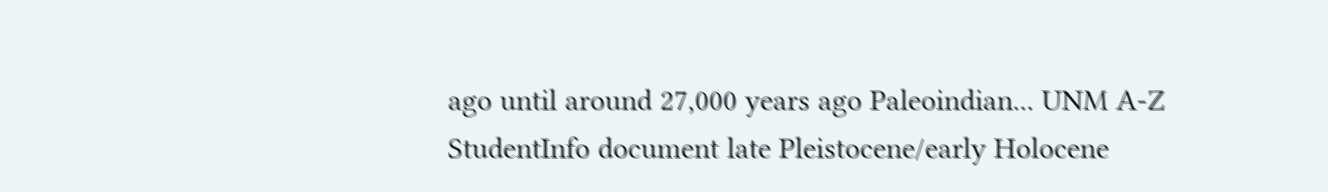ago until around 27,000 years ago Paleoindian... UNM A-Z StudentInfo document late Pleistocene/early Holocene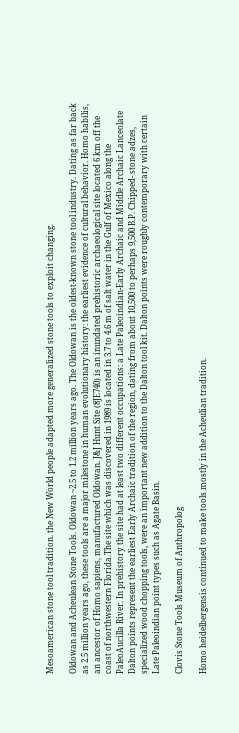Mesoamerican stone tool tradition. the New World people adapted more generalized stone tools to exploit changing.

Oldowan and Acheulean Stone Tools. Oldowan ~2.5 to 1.2 million years ago. The Oldowan is the oldest-known stone tool industry. Dating as far back as 2.5 million years ago, these tools are a major milestone in human evolutionary history: the earliest evidence of cultural behavior. Homo habilis, an ancestor of Homo sapiens, manufactured Oldowan. J&J Hunt Site (8JE740) is an inundated prehistoric archaeological site located 6 km off the coast of northwestern Florida.The site which was discovered in 1989 is located in 3.7 to 4.6 m of salt water in the Gulf of Mexico along the PaleoAucilla River. In prehistory the site had at least two different occupations: a Late Paleoindian-Early Archaic and Middle Archaic Lanceolate Dalton points represent the earliest Early Archaic tradition of the region, dating from about 10,500 to perhaps 9,500 B.P. Chipped- stone adzes, specialized wood chopping tools, were an important new addition to the Dalton tool kit. Dalton points were roughly contemporary with certain Late Paleoindian point types such as Agate Basin.

Clovis Stone Tools Museum of Anthropolog

Homo heidelbergensis continued to make tools mostly in the Acheulian tradition.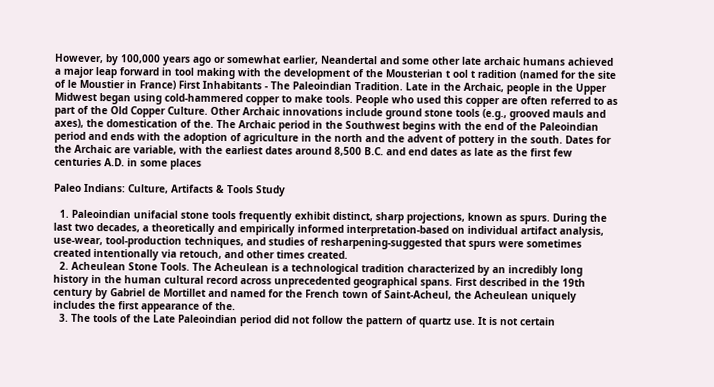However, by 100,000 years ago or somewhat earlier, Neandertal and some other late archaic humans achieved a major leap forward in tool making with the development of the Mousterian t ool t radition (named for the site of le Moustier in France) First Inhabitants - The Paleoindian Tradition. Late in the Archaic, people in the Upper Midwest began using cold-hammered copper to make tools. People who used this copper are often referred to as part of the Old Copper Culture. Other Archaic innovations include ground stone tools (e.g., grooved mauls and axes), the domestication of the. The Archaic period in the Southwest begins with the end of the Paleoindian period and ends with the adoption of agriculture in the north and the advent of pottery in the south. Dates for the Archaic are variable, with the earliest dates around 8,500 B.C. and end dates as late as the first few centuries A.D. in some places

Paleo Indians: Culture, Artifacts & Tools Study

  1. Paleoindian unifacial stone tools frequently exhibit distinct, sharp projections, known as spurs. During the last two decades, a theoretically and empirically informed interpretation-based on individual artifact analysis, use-wear, tool-production techniques, and studies of resharpening-suggested that spurs were sometimes created intentionally via retouch, and other times created.
  2. Acheulean Stone Tools. The Acheulean is a technological tradition characterized by an incredibly long history in the human cultural record across unprecedented geographical spans. First described in the 19th century by Gabriel de Mortillet and named for the French town of Saint-Acheul, the Acheulean uniquely includes the first appearance of the.
  3. The tools of the Late Paleoindian period did not follow the pattern of quartz use. It is not certain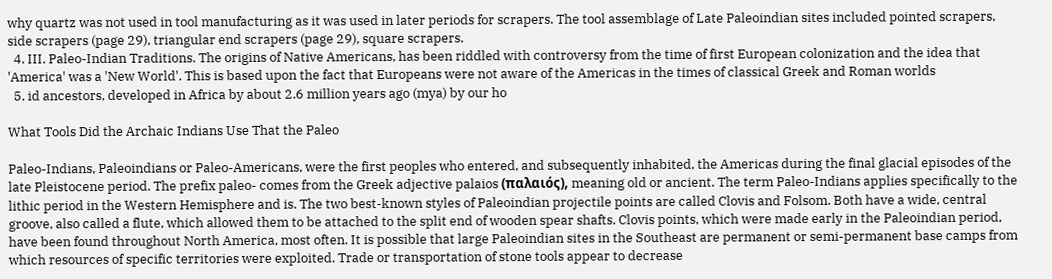why quartz was not used in tool manufacturing as it was used in later periods for scrapers. The tool assemblage of Late Paleoindian sites included pointed scrapers, side scrapers (page 29), triangular end scrapers (page 29), square scrapers.
  4. III. Paleo-Indian Traditions. The origins of Native Americans, has been riddled with controversy from the time of first European colonization and the idea that 'America' was a 'New World'. This is based upon the fact that Europeans were not aware of the Americas in the times of classical Greek and Roman worlds
  5. id ancestors, developed in Africa by about 2.6 million years ago (mya) by our ho

What Tools Did the Archaic Indians Use That the Paleo

Paleo-Indians, Paleoindians or Paleo-Americans, were the first peoples who entered, and subsequently inhabited, the Americas during the final glacial episodes of the late Pleistocene period. The prefix paleo- comes from the Greek adjective palaios (παλαιός), meaning old or ancient. The term Paleo-Indians applies specifically to the lithic period in the Western Hemisphere and is. The two best-known styles of Paleoindian projectile points are called Clovis and Folsom. Both have a wide, central groove, also called a flute, which allowed them to be attached to the split end of wooden spear shafts. Clovis points, which were made early in the Paleoindian period, have been found throughout North America, most often. It is possible that large Paleoindian sites in the Southeast are permanent or semi-permanent base camps from which resources of specific territories were exploited. Trade or transportation of stone tools appear to decrease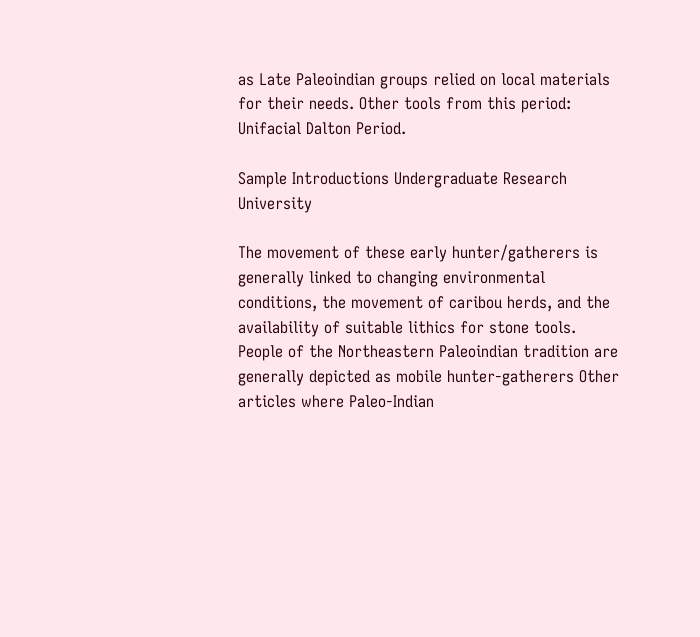as Late Paleoindian groups relied on local materials for their needs. Other tools from this period: Unifacial Dalton Period.

Sample Introductions Undergraduate Research University

The movement of these early hunter/gatherers is generally linked to changing environmental conditions, the movement of caribou herds, and the availability of suitable lithics for stone tools. People of the Northeastern Paleoindian tradition are generally depicted as mobile hunter-gatherers Other articles where Paleo-Indian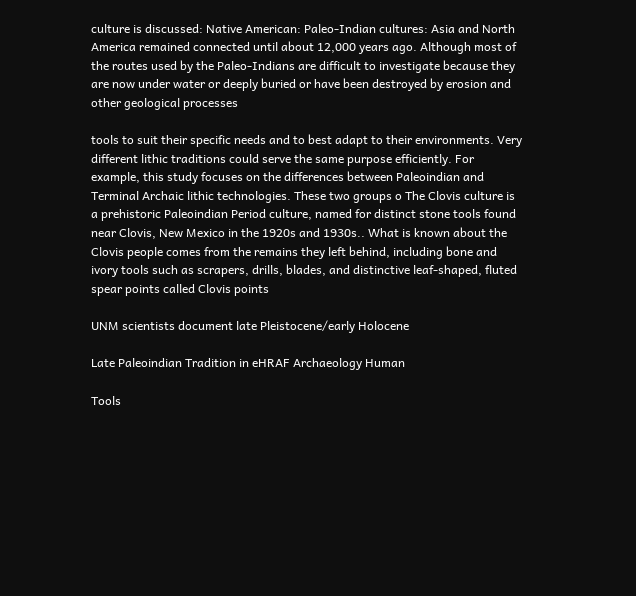culture is discussed: Native American: Paleo-Indian cultures: Asia and North America remained connected until about 12,000 years ago. Although most of the routes used by the Paleo-Indians are difficult to investigate because they are now under water or deeply buried or have been destroyed by erosion and other geological processes

tools to suit their specific needs and to best adapt to their environments. Very different lithic traditions could serve the same purpose efficiently. For example, this study focuses on the differences between Paleoindian and Terminal Archaic lithic technologies. These two groups o The Clovis culture is a prehistoric Paleoindian Period culture, named for distinct stone tools found near Clovis, New Mexico in the 1920s and 1930s.. What is known about the Clovis people comes from the remains they left behind, including bone and ivory tools such as scrapers, drills, blades, and distinctive leaf-shaped, fluted spear points called Clovis points

UNM scientists document late Pleistocene/early Holocene

Late Paleoindian Tradition in eHRAF Archaeology Human

Tools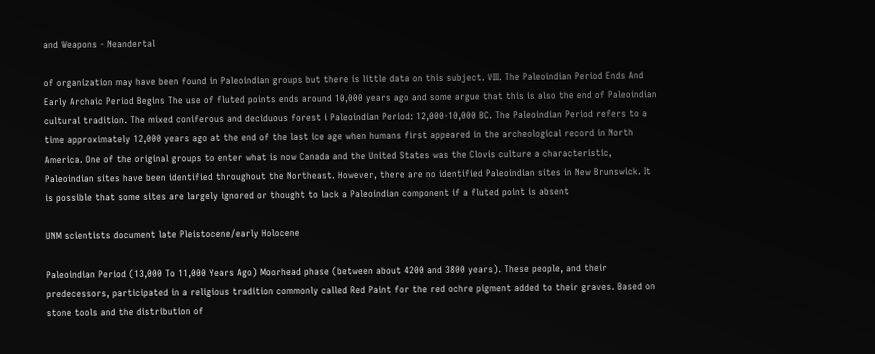and Weapons - Neandertal

of organization may have been found in Paleoindian groups but there is little data on this subject. VIII. The Paleoindian Period Ends And Early Archaic Period Begins The use of fluted points ends around 10,000 years ago and some argue that this is also the end of Paleoindian cultural tradition. The mixed coniferous and deciduous forest i Paleoindian Period: 12,000-10,000 BC. The Paleoindian Period refers to a time approximately 12,000 years ago at the end of the last ice age when humans first appeared in the archeological record in North America. One of the original groups to enter what is now Canada and the United States was the Clovis culture a characteristic, Paleoindian sites have been identified throughout the Northeast. However, there are no identified Paleoindian sites in New Brunswick. It is possible that some sites are largely ignored or thought to lack a Paleoindian component if a fluted point is absent

UNM scientists document late Pleistocene/early Holocene

Paleoindian Period (13,000 To 11,000 Years Ago) Moorhead phase (between about 4200 and 3800 years). These people, and their predecessors, participated in a religious tradition commonly called Red Paint for the red ochre pigment added to their graves. Based on stone tools and the distribution of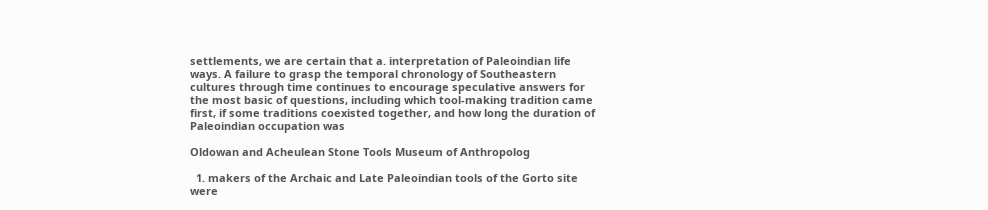settlements, we are certain that a. interpretation of Paleoindian life ways. A failure to grasp the temporal chronology of Southeastern cultures through time continues to encourage speculative answers for the most basic of questions, including which tool-making tradition came first, if some traditions coexisted together, and how long the duration of Paleoindian occupation was

Oldowan and Acheulean Stone Tools Museum of Anthropolog

  1. makers of the Archaic and Late Paleoindian tools of the Gorto site were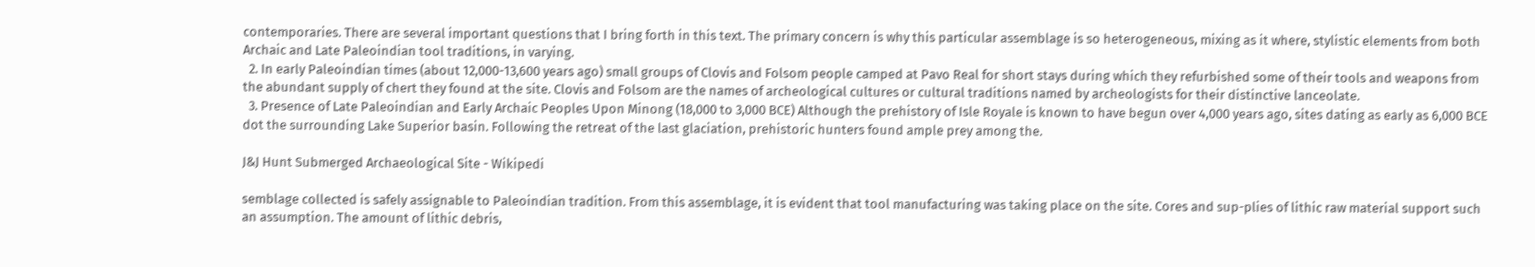contemporaries. There are several important questions that I bring forth in this text. The primary concern is why this particular assemblage is so heterogeneous, mixing as it where, stylistic elements from both Archaic and Late Paleoindian tool traditions, in varying.
  2. In early Paleoindian times (about 12,000-13,600 years ago) small groups of Clovis and Folsom people camped at Pavo Real for short stays during which they refurbished some of their tools and weapons from the abundant supply of chert they found at the site. Clovis and Folsom are the names of archeological cultures or cultural traditions named by archeologists for their distinctive lanceolate.
  3. Presence of Late Paleoindian and Early Archaic Peoples Upon Minong (18,000 to 3,000 BCE) Although the prehistory of Isle Royale is known to have begun over 4,000 years ago, sites dating as early as 6,000 BCE dot the surrounding Lake Superior basin. Following the retreat of the last glaciation, prehistoric hunters found ample prey among the.

J&J Hunt Submerged Archaeological Site - Wikipedi

semblage collected is safely assignable to Paleoindian tradition. From this assemblage, it is evident that tool manufacturing was taking place on the site. Cores and sup-plies of lithic raw material support such an assumption. The amount of lithic debris,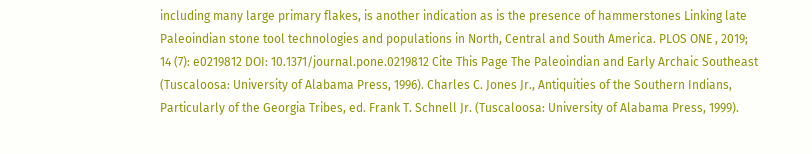including many large primary flakes, is another indication as is the presence of hammerstones Linking late Paleoindian stone tool technologies and populations in North, Central and South America. PLOS ONE , 2019; 14 (7): e0219812 DOI: 10.1371/journal.pone.0219812 Cite This Page The Paleoindian and Early Archaic Southeast (Tuscaloosa: University of Alabama Press, 1996). Charles C. Jones Jr., Antiquities of the Southern Indians, Particularly of the Georgia Tribes, ed. Frank T. Schnell Jr. (Tuscaloosa: University of Alabama Press, 1999).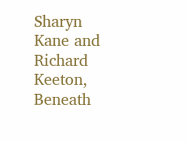Sharyn Kane and Richard Keeton, Beneath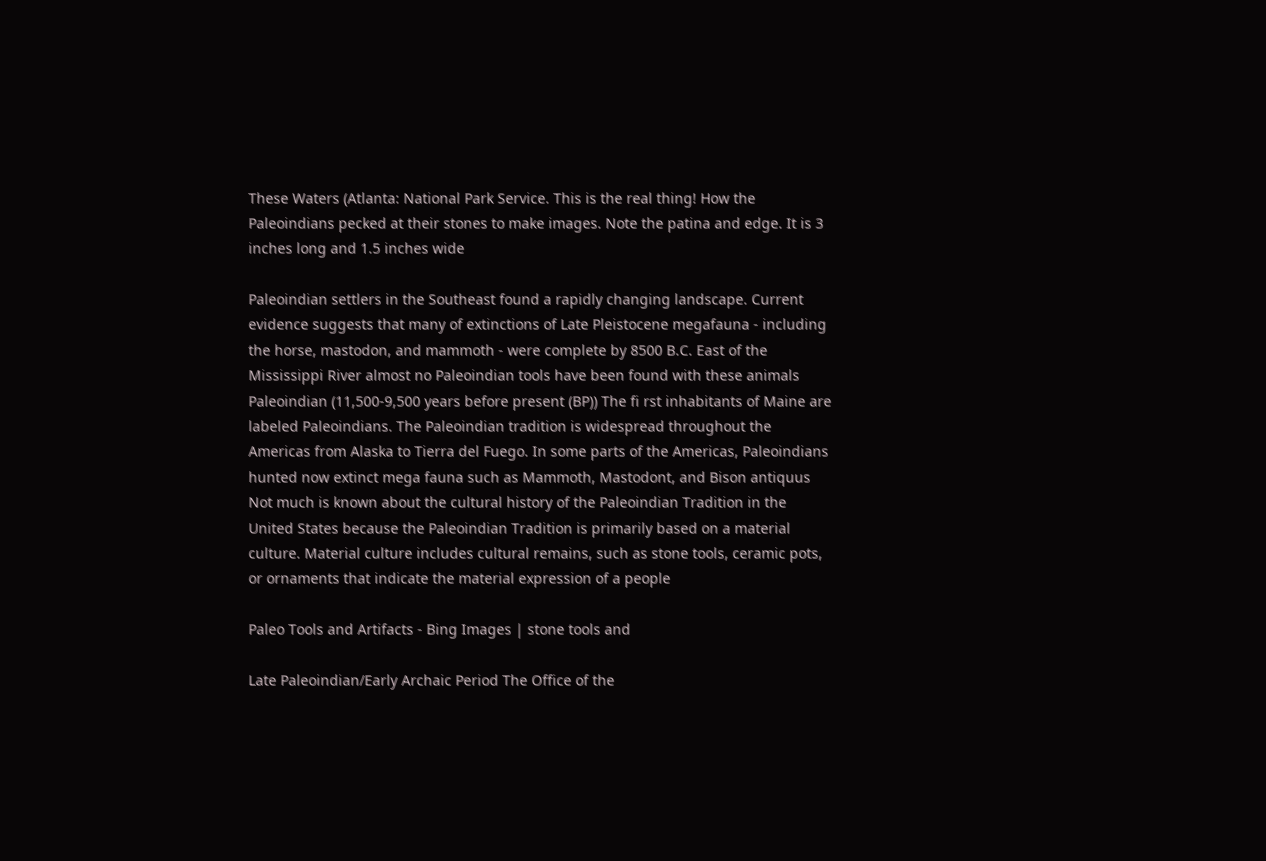These Waters (Atlanta: National Park Service. This is the real thing! How the Paleoindians pecked at their stones to make images. Note the patina and edge. It is 3 inches long and 1.5 inches wide

Paleoindian settlers in the Southeast found a rapidly changing landscape. Current evidence suggests that many of extinctions of Late Pleistocene megafauna - including the horse, mastodon, and mammoth - were complete by 8500 B.C. East of the Mississippi River almost no Paleoindian tools have been found with these animals Paleoindian (11,500-9,500 years before present (BP)) The fi rst inhabitants of Maine are labeled Paleoindians. The Paleoindian tradition is widespread throughout the Americas from Alaska to Tierra del Fuego. In some parts of the Americas, Paleoindians hunted now extinct mega fauna such as Mammoth, Mastodont, and Bison antiquus Not much is known about the cultural history of the Paleoindian Tradition in the United States because the Paleoindian Tradition is primarily based on a material culture. Material culture includes cultural remains, such as stone tools, ceramic pots, or ornaments that indicate the material expression of a people

Paleo Tools and Artifacts - Bing Images | stone tools and

Late Paleoindian/Early Archaic Period The Office of the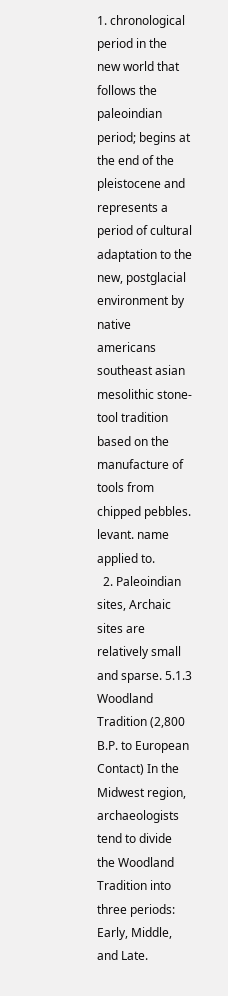1. chronological period in the new world that follows the paleoindian period; begins at the end of the pleistocene and represents a period of cultural adaptation to the new, postglacial environment by native americans southeast asian mesolithic stone-tool tradition based on the manufacture of tools from chipped pebbles. levant. name applied to.
  2. Paleoindian sites, Archaic sites are relatively small and sparse. 5.1.3 Woodland Tradition (2,800 B.P. to European Contact) In the Midwest region, archaeologists tend to divide the Woodland Tradition into three periods: Early, Middle, and Late.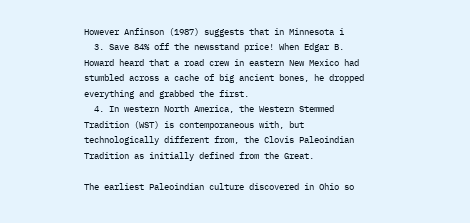However Anfinson (1987) suggests that in Minnesota i
  3. Save 84% off the newsstand price! When Edgar B. Howard heard that a road crew in eastern New Mexico had stumbled across a cache of big ancient bones, he dropped everything and grabbed the first.
  4. In western North America, the Western Stemmed Tradition (WST) is contemporaneous with, but technologically different from, the Clovis Paleoindian Tradition as initially defined from the Great.

The earliest Paleoindian culture discovered in Ohio so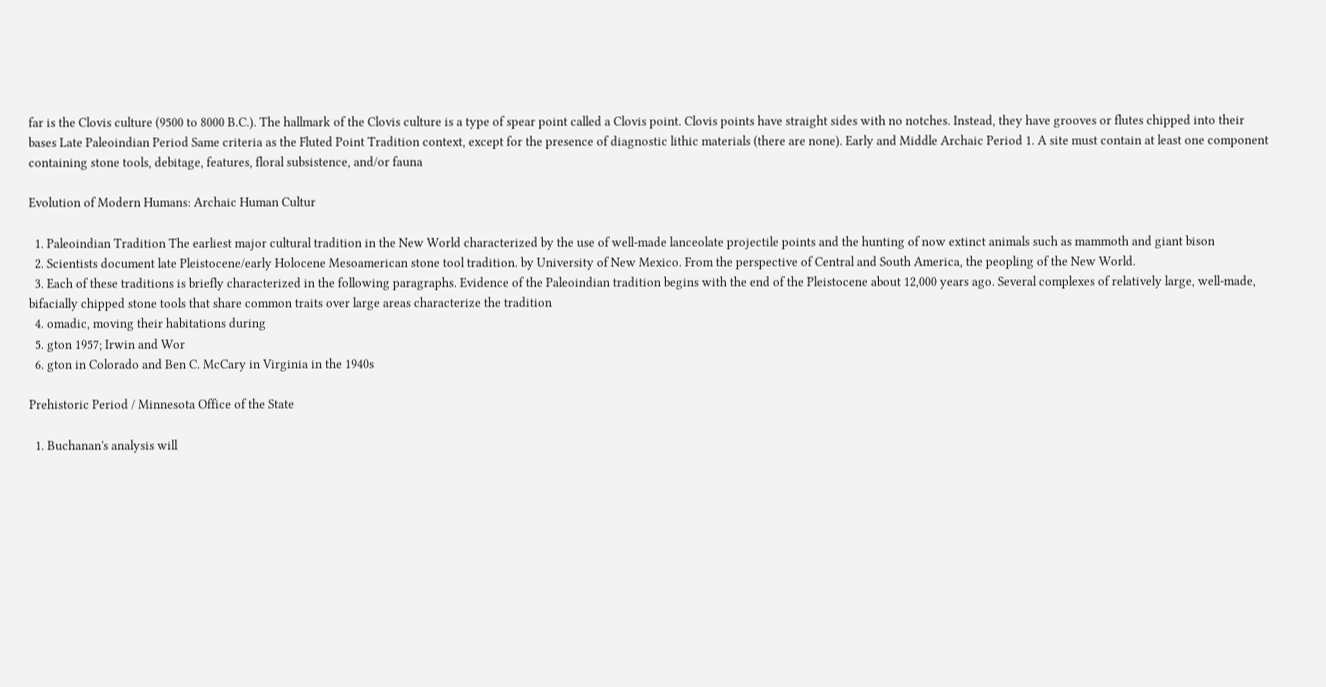far is the Clovis culture (9500 to 8000 B.C.). The hallmark of the Clovis culture is a type of spear point called a Clovis point. Clovis points have straight sides with no notches. Instead, they have grooves or flutes chipped into their bases Late Paleoindian Period Same criteria as the Fluted Point Tradition context, except for the presence of diagnostic lithic materials (there are none). Early and Middle Archaic Period 1. A site must contain at least one component containing stone tools, debitage, features, floral subsistence, and/or fauna

Evolution of Modern Humans: Archaic Human Cultur

  1. Paleoindian Tradition The earliest major cultural tradition in the New World characterized by the use of well-made lanceolate projectile points and the hunting of now extinct animals such as mammoth and giant bison
  2. Scientists document late Pleistocene/early Holocene Mesoamerican stone tool tradition. by University of New Mexico. From the perspective of Central and South America, the peopling of the New World.
  3. Each of these traditions is briefly characterized in the following paragraphs. Evidence of the Paleoindian tradition begins with the end of the Pleistocene about 12,000 years ago. Several complexes of relatively large, well-made, bifacially chipped stone tools that share common traits over large areas characterize the tradition
  4. omadic, moving their habitations during
  5. gton 1957; Irwin and Wor
  6. gton in Colorado and Ben C. McCary in Virginia in the 1940s

Prehistoric Period / Minnesota Office of the State

  1. Buchanan's analysis will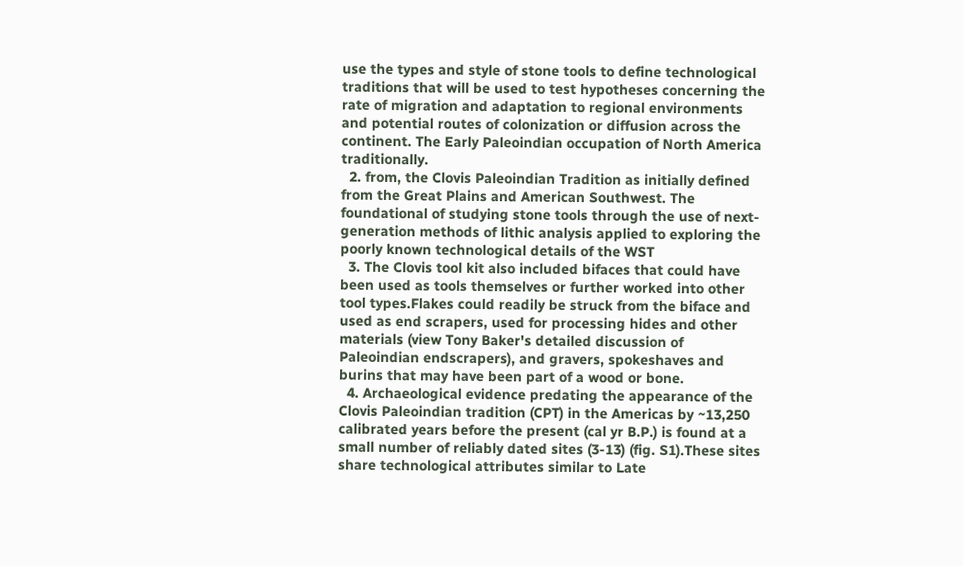use the types and style of stone tools to define technological traditions that will be used to test hypotheses concerning the rate of migration and adaptation to regional environments and potential routes of colonization or diffusion across the continent. The Early Paleoindian occupation of North America traditionally.
  2. from, the Clovis Paleoindian Tradition as initially defined from the Great Plains and American Southwest. The foundational of studying stone tools through the use of next-generation methods of lithic analysis applied to exploring the poorly known technological details of the WST
  3. The Clovis tool kit also included bifaces that could have been used as tools themselves or further worked into other tool types.Flakes could readily be struck from the biface and used as end scrapers, used for processing hides and other materials (view Tony Baker's detailed discussion of Paleoindian endscrapers), and gravers, spokeshaves and burins that may have been part of a wood or bone.
  4. Archaeological evidence predating the appearance of the Clovis Paleoindian tradition (CPT) in the Americas by ~13,250 calibrated years before the present (cal yr B.P.) is found at a small number of reliably dated sites (3-13) (fig. S1).These sites share technological attributes similar to Late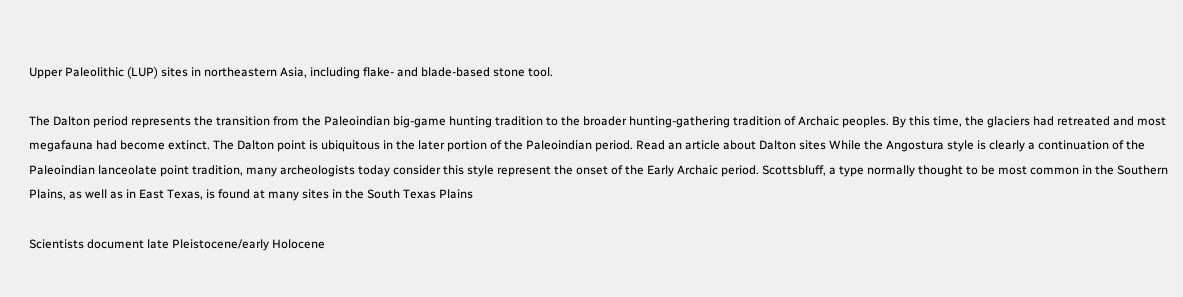Upper Paleolithic (LUP) sites in northeastern Asia, including flake- and blade-based stone tool.

The Dalton period represents the transition from the Paleoindian big-game hunting tradition to the broader hunting-gathering tradition of Archaic peoples. By this time, the glaciers had retreated and most megafauna had become extinct. The Dalton point is ubiquitous in the later portion of the Paleoindian period. Read an article about Dalton sites While the Angostura style is clearly a continuation of the Paleoindian lanceolate point tradition, many archeologists today consider this style represent the onset of the Early Archaic period. Scottsbluff, a type normally thought to be most common in the Southern Plains, as well as in East Texas, is found at many sites in the South Texas Plains

Scientists document late Pleistocene/early Holocene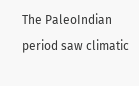The PaleoIndian period saw climatic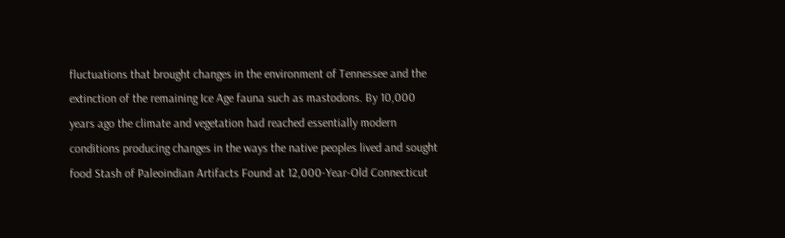fluctuations that brought changes in the environment of Tennessee and the extinction of the remaining Ice Age fauna such as mastodons. By 10,000 years ago the climate and vegetation had reached essentially modern conditions producing changes in the ways the native peoples lived and sought food Stash of Paleoindian Artifacts Found at 12,000-Year-Old Connecticut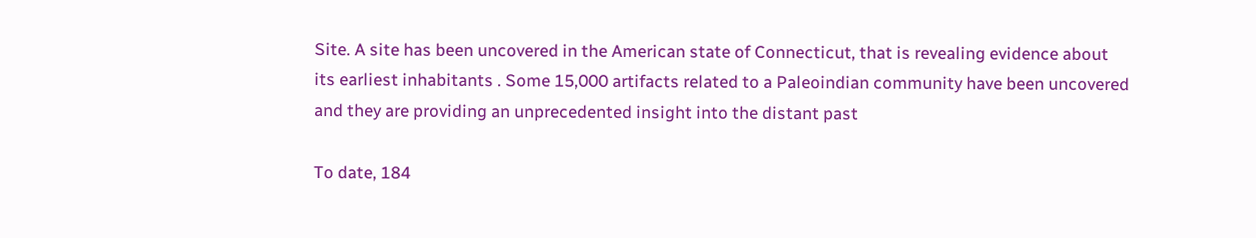Site. A site has been uncovered in the American state of Connecticut, that is revealing evidence about its earliest inhabitants . Some 15,000 artifacts related to a Paleoindian community have been uncovered and they are providing an unprecedented insight into the distant past

To date, 184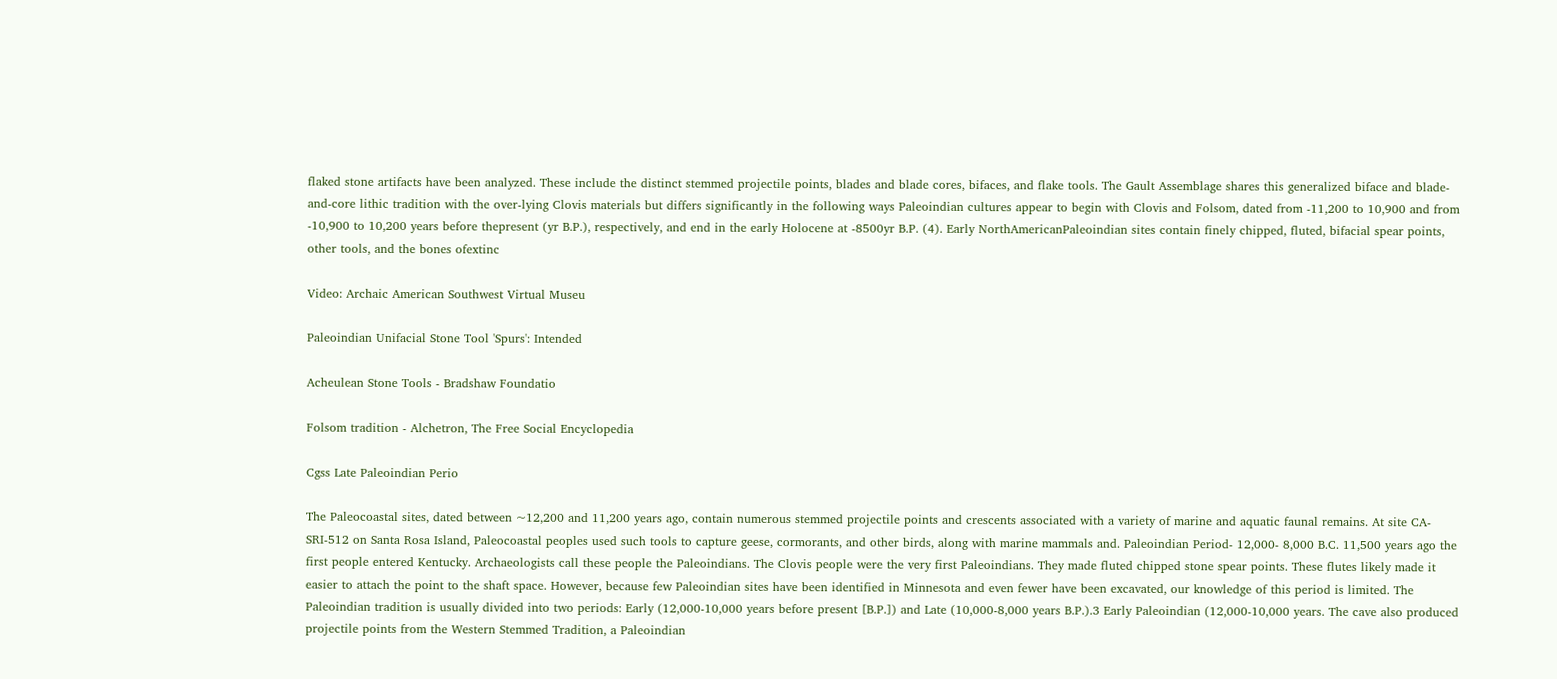flaked stone artifacts have been analyzed. These include the distinct stemmed projectile points, blades and blade cores, bifaces, and flake tools. The Gault Assemblage shares this generalized biface and blade-and-core lithic tradition with the over-lying Clovis materials but differs significantly in the following ways Paleoindian cultures appear to begin with Clovis and Folsom, dated from -11,200 to 10,900 and from -10,900 to 10,200 years before thepresent (yr B.P.), respectively, and end in the early Holocene at -8500yr B.P. (4). Early NorthAmericanPaleoindian sites contain finely chipped, fluted, bifacial spear points, other tools, and the bones ofextinc

Video: Archaic American Southwest Virtual Museu

Paleoindian Unifacial Stone Tool 'Spurs': Intended

Acheulean Stone Tools - Bradshaw Foundatio

Folsom tradition - Alchetron, The Free Social Encyclopedia

Cgss Late Paleoindian Perio

The Paleocoastal sites, dated between ~12,200 and 11,200 years ago, contain numerous stemmed projectile points and crescents associated with a variety of marine and aquatic faunal remains. At site CA-SRI-512 on Santa Rosa Island, Paleocoastal peoples used such tools to capture geese, cormorants, and other birds, along with marine mammals and. Paleoindian Period- 12,000- 8,000 B.C. 11,500 years ago the first people entered Kentucky. Archaeologists call these people the Paleoindians. The Clovis people were the very first Paleoindians. They made fluted chipped stone spear points. These flutes likely made it easier to attach the point to the shaft space. However, because few Paleoindian sites have been identified in Minnesota and even fewer have been excavated, our knowledge of this period is limited. The Paleoindian tradition is usually divided into two periods: Early (12,000-10,000 years before present [B.P.]) and Late (10,000-8,000 years B.P.).3 Early Paleoindian (12,000-10,000 years. The cave also produced projectile points from the Western Stemmed Tradition, a Paleoindian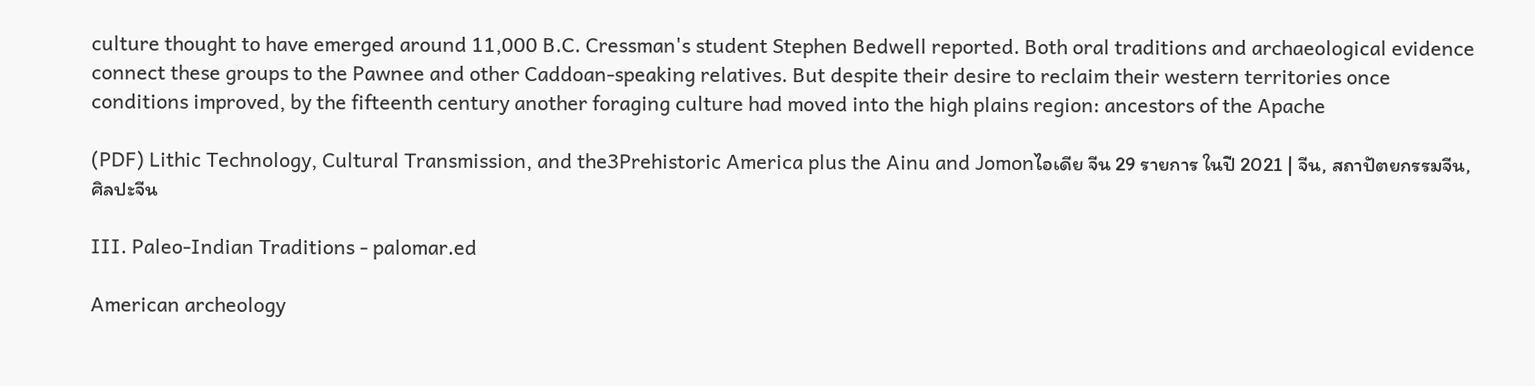culture thought to have emerged around 11,000 B.C. Cressman's student Stephen Bedwell reported. Both oral traditions and archaeological evidence connect these groups to the Pawnee and other Caddoan-speaking relatives. But despite their desire to reclaim their western territories once conditions improved, by the fifteenth century another foraging culture had moved into the high plains region: ancestors of the Apache

(PDF) Lithic Technology, Cultural Transmission, and the3Prehistoric America plus the Ainu and Jomonไอเดีย จีน 29 รายการ ในปี 2021 | จีน, สถาปัตยกรรมจีน, ศิลปะจีน

III. Paleo-Indian Traditions - palomar.ed

American archeology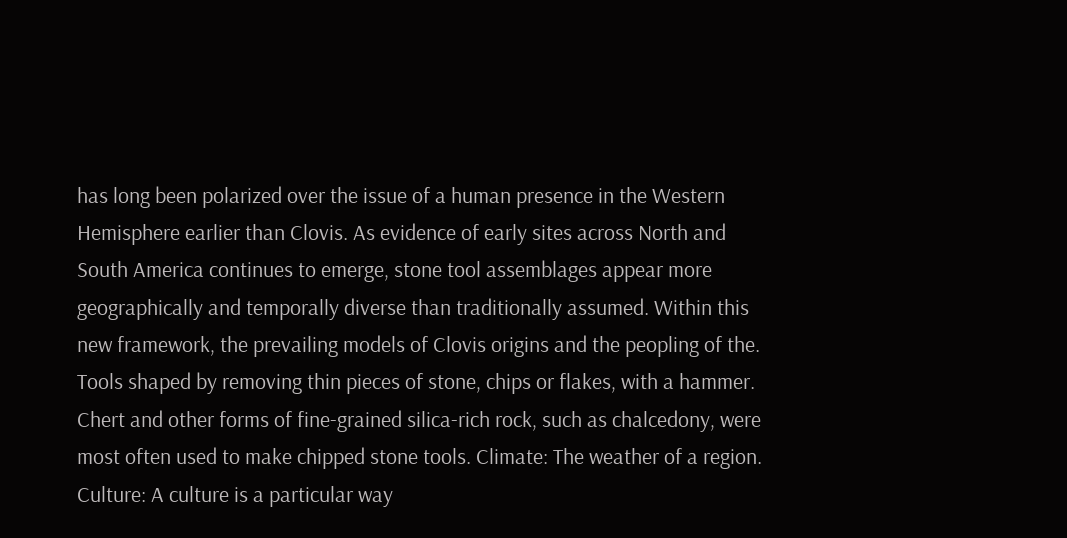has long been polarized over the issue of a human presence in the Western Hemisphere earlier than Clovis. As evidence of early sites across North and South America continues to emerge, stone tool assemblages appear more geographically and temporally diverse than traditionally assumed. Within this new framework, the prevailing models of Clovis origins and the peopling of the. Tools shaped by removing thin pieces of stone, chips or flakes, with a hammer. Chert and other forms of fine-grained silica-rich rock, such as chalcedony, were most often used to make chipped stone tools. Climate: The weather of a region. Culture: A culture is a particular way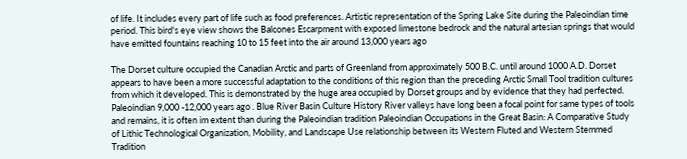of life. It includes every part of life such as food preferences. Artistic representation of the Spring Lake Site during the Paleoindian time period. This bird's eye view shows the Balcones Escarpment with exposed limestone bedrock and the natural artesian springs that would have emitted fountains reaching 10 to 15 feet into the air around 13,000 years ago

The Dorset culture occupied the Canadian Arctic and parts of Greenland from approximately 500 B.C. until around 1000 A.D. Dorset appears to have been a more successful adaptation to the conditions of this region than the preceding Arctic Small Tool tradition cultures from which it developed. This is demonstrated by the huge area occupied by Dorset groups and by evidence that they had perfected. Paleoindian 9,000 -12,000 years ago . Blue River Basin Culture History River valleys have long been a focal point for same types of tools and remains, it is often im extent than during the Paleoindian tradition Paleoindian Occupations in the Great Basin: A Comparative Study of Lithic Technological Organization, Mobility, and Landscape Use relationship between its Western Fluted and Western Stemmed Tradition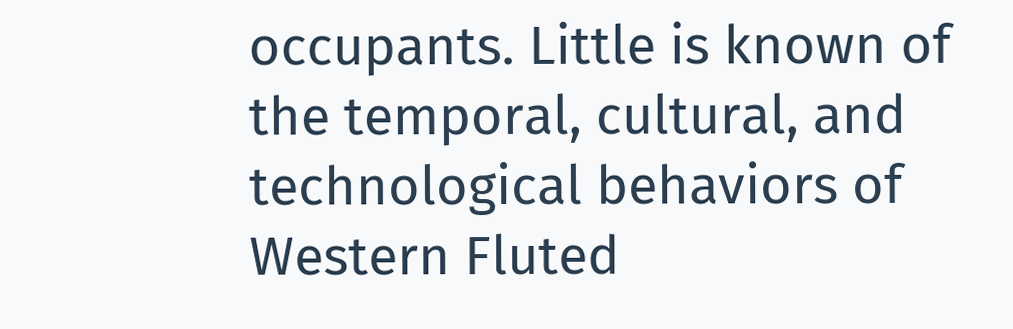occupants. Little is known of the temporal, cultural, and technological behaviors of Western Fluted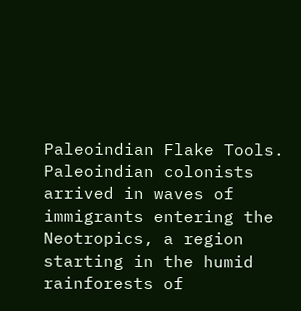Paleoindian Flake Tools. Paleoindian colonists arrived in waves of immigrants entering the Neotropics, a region starting in the humid rainforests of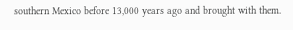southern Mexico before 13,000 years ago and brought with them.